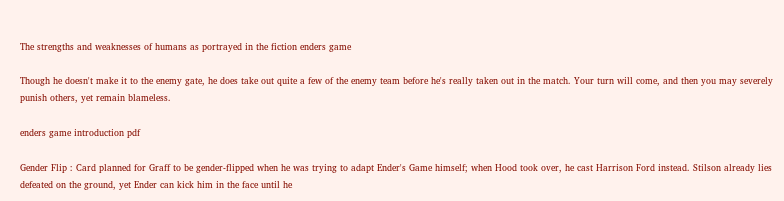The strengths and weaknesses of humans as portrayed in the fiction enders game

Though he doesn't make it to the enemy gate, he does take out quite a few of the enemy team before he's really taken out in the match. Your turn will come, and then you may severely punish others, yet remain blameless.

enders game introduction pdf

Gender Flip : Card planned for Graff to be gender-flipped when he was trying to adapt Ender's Game himself; when Hood took over, he cast Harrison Ford instead. Stilson already lies defeated on the ground, yet Ender can kick him in the face until he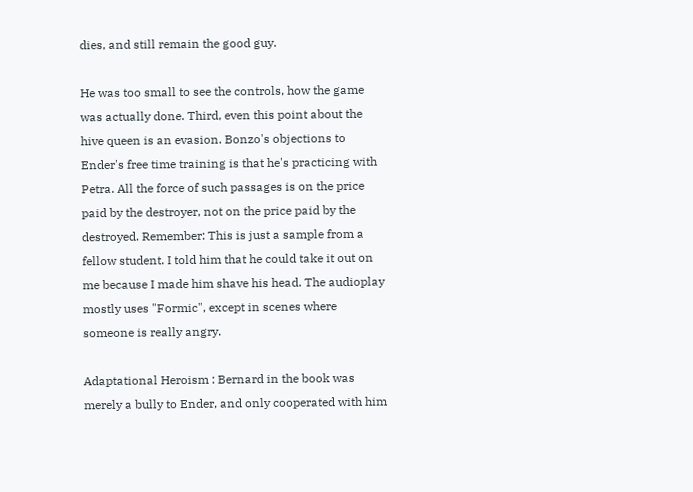dies, and still remain the good guy.

He was too small to see the controls, how the game was actually done. Third, even this point about the hive queen is an evasion. Bonzo's objections to Ender's free time training is that he's practicing with Petra. All the force of such passages is on the price paid by the destroyer, not on the price paid by the destroyed. Remember: This is just a sample from a fellow student. I told him that he could take it out on me because I made him shave his head. The audioplay mostly uses "Formic", except in scenes where someone is really angry.

Adaptational Heroism : Bernard in the book was merely a bully to Ender, and only cooperated with him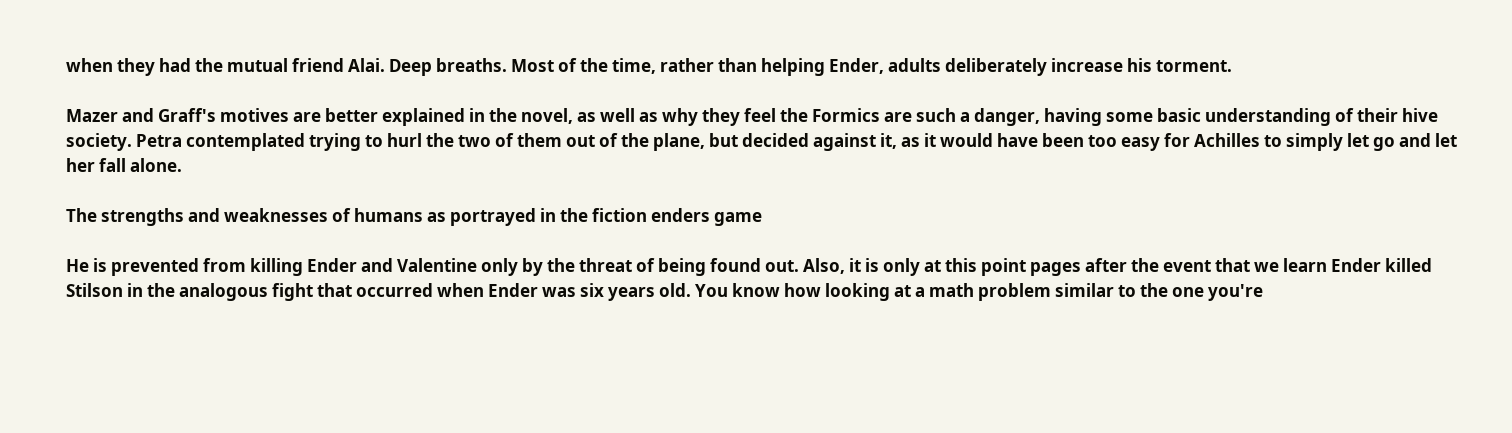when they had the mutual friend Alai. Deep breaths. Most of the time, rather than helping Ender, adults deliberately increase his torment.

Mazer and Graff's motives are better explained in the novel, as well as why they feel the Formics are such a danger, having some basic understanding of their hive society. Petra contemplated trying to hurl the two of them out of the plane, but decided against it, as it would have been too easy for Achilles to simply let go and let her fall alone.

The strengths and weaknesses of humans as portrayed in the fiction enders game

He is prevented from killing Ender and Valentine only by the threat of being found out. Also, it is only at this point pages after the event that we learn Ender killed Stilson in the analogous fight that occurred when Ender was six years old. You know how looking at a math problem similar to the one you're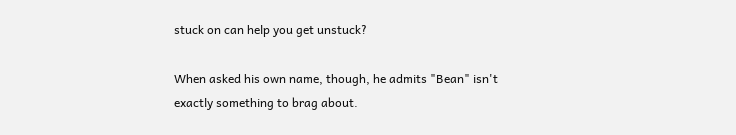stuck on can help you get unstuck?

When asked his own name, though, he admits "Bean" isn't exactly something to brag about.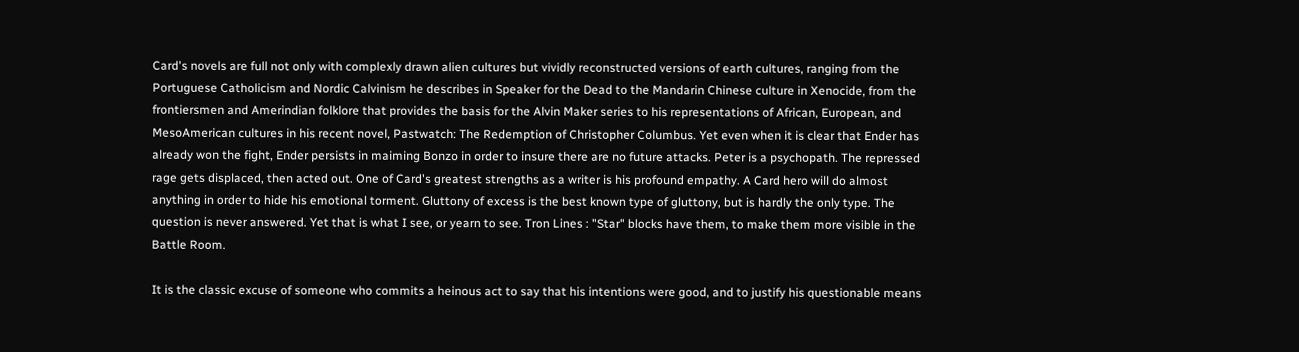Card's novels are full not only with complexly drawn alien cultures but vividly reconstructed versions of earth cultures, ranging from the Portuguese Catholicism and Nordic Calvinism he describes in Speaker for the Dead to the Mandarin Chinese culture in Xenocide, from the frontiersmen and Amerindian folklore that provides the basis for the Alvin Maker series to his representations of African, European, and MesoAmerican cultures in his recent novel, Pastwatch: The Redemption of Christopher Columbus. Yet even when it is clear that Ender has already won the fight, Ender persists in maiming Bonzo in order to insure there are no future attacks. Peter is a psychopath. The repressed rage gets displaced, then acted out. One of Card's greatest strengths as a writer is his profound empathy. A Card hero will do almost anything in order to hide his emotional torment. Gluttony of excess is the best known type of gluttony, but is hardly the only type. The question is never answered. Yet that is what I see, or yearn to see. Tron Lines : "Star" blocks have them, to make them more visible in the Battle Room.

It is the classic excuse of someone who commits a heinous act to say that his intentions were good, and to justify his questionable means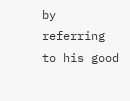by referring to his good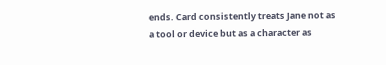ends. Card consistently treats Jane not as a tool or device but as a character as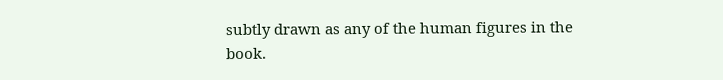subtly drawn as any of the human figures in the book.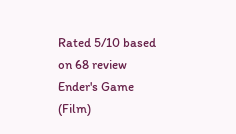Rated 5/10 based on 68 review
Ender's Game (Film)